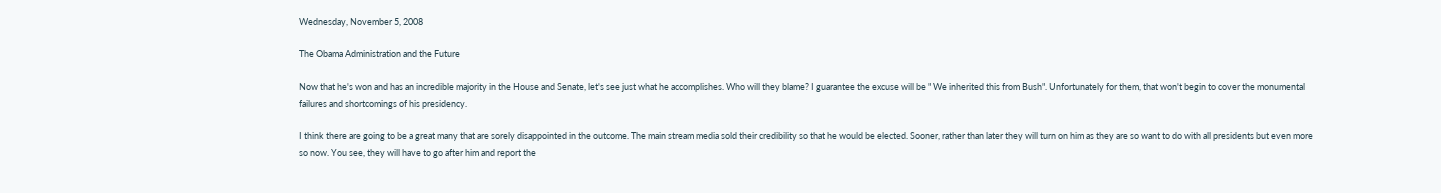Wednesday, November 5, 2008

The Obama Administration and the Future

Now that he's won and has an incredible majority in the House and Senate, let's see just what he accomplishes. Who will they blame? I guarantee the excuse will be " We inherited this from Bush". Unfortunately for them, that won't begin to cover the monumental failures and shortcomings of his presidency.

I think there are going to be a great many that are sorely disappointed in the outcome. The main stream media sold their credibility so that he would be elected. Sooner, rather than later they will turn on him as they are so want to do with all presidents but even more so now. You see, they will have to go after him and report the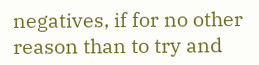negatives, if for no other reason than to try and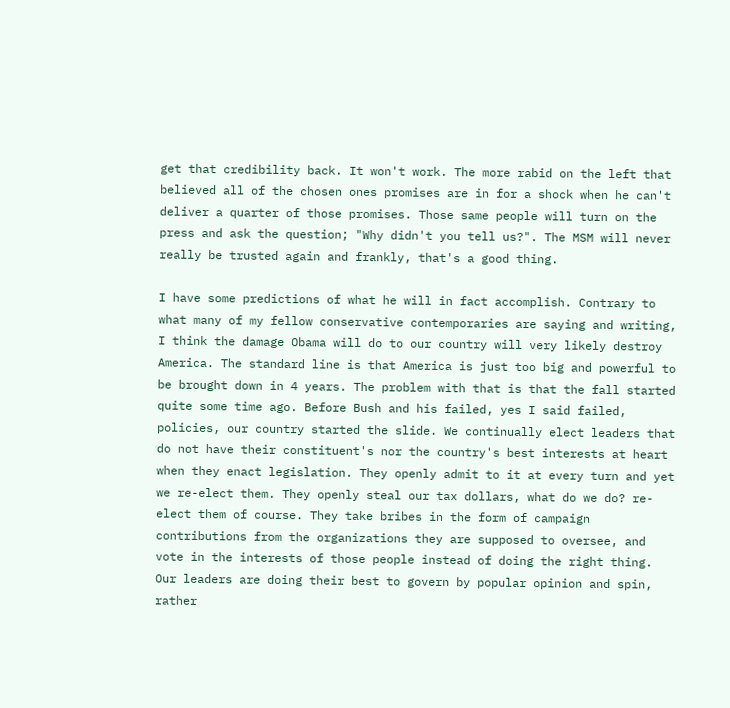get that credibility back. It won't work. The more rabid on the left that believed all of the chosen ones promises are in for a shock when he can't deliver a quarter of those promises. Those same people will turn on the press and ask the question; "Why didn't you tell us?". The MSM will never really be trusted again and frankly, that's a good thing.

I have some predictions of what he will in fact accomplish. Contrary to what many of my fellow conservative contemporaries are saying and writing, I think the damage Obama will do to our country will very likely destroy America. The standard line is that America is just too big and powerful to be brought down in 4 years. The problem with that is that the fall started quite some time ago. Before Bush and his failed, yes I said failed, policies, our country started the slide. We continually elect leaders that do not have their constituent's nor the country's best interests at heart when they enact legislation. They openly admit to it at every turn and yet we re-elect them. They openly steal our tax dollars, what do we do? re-elect them of course. They take bribes in the form of campaign contributions from the organizations they are supposed to oversee, and vote in the interests of those people instead of doing the right thing. Our leaders are doing their best to govern by popular opinion and spin, rather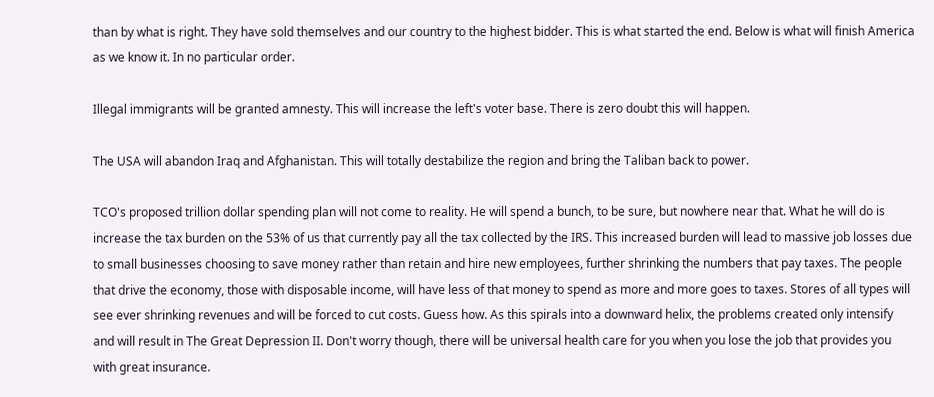than by what is right. They have sold themselves and our country to the highest bidder. This is what started the end. Below is what will finish America as we know it. In no particular order.

Illegal immigrants will be granted amnesty. This will increase the left's voter base. There is zero doubt this will happen.

The USA will abandon Iraq and Afghanistan. This will totally destabilize the region and bring the Taliban back to power.

TCO's proposed trillion dollar spending plan will not come to reality. He will spend a bunch, to be sure, but nowhere near that. What he will do is increase the tax burden on the 53% of us that currently pay all the tax collected by the IRS. This increased burden will lead to massive job losses due to small businesses choosing to save money rather than retain and hire new employees, further shrinking the numbers that pay taxes. The people that drive the economy, those with disposable income, will have less of that money to spend as more and more goes to taxes. Stores of all types will see ever shrinking revenues and will be forced to cut costs. Guess how. As this spirals into a downward helix, the problems created only intensify and will result in The Great Depression II. Don't worry though, there will be universal health care for you when you lose the job that provides you with great insurance.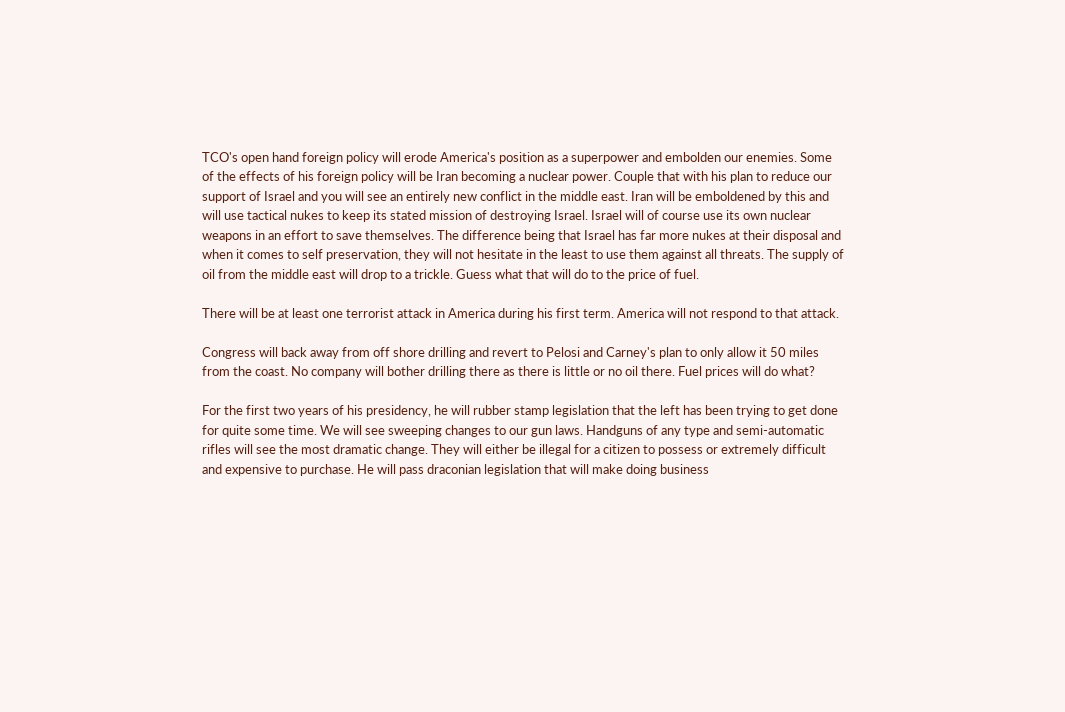TCO's open hand foreign policy will erode America's position as a superpower and embolden our enemies. Some of the effects of his foreign policy will be Iran becoming a nuclear power. Couple that with his plan to reduce our support of Israel and you will see an entirely new conflict in the middle east. Iran will be emboldened by this and will use tactical nukes to keep its stated mission of destroying Israel. Israel will of course use its own nuclear weapons in an effort to save themselves. The difference being that Israel has far more nukes at their disposal and when it comes to self preservation, they will not hesitate in the least to use them against all threats. The supply of oil from the middle east will drop to a trickle. Guess what that will do to the price of fuel.

There will be at least one terrorist attack in America during his first term. America will not respond to that attack.

Congress will back away from off shore drilling and revert to Pelosi and Carney's plan to only allow it 50 miles from the coast. No company will bother drilling there as there is little or no oil there. Fuel prices will do what?

For the first two years of his presidency, he will rubber stamp legislation that the left has been trying to get done for quite some time. We will see sweeping changes to our gun laws. Handguns of any type and semi-automatic rifles will see the most dramatic change. They will either be illegal for a citizen to possess or extremely difficult and expensive to purchase. He will pass draconian legislation that will make doing business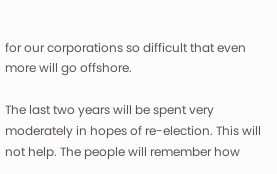for our corporations so difficult that even more will go offshore.

The last two years will be spent very moderately in hopes of re-election. This will not help. The people will remember how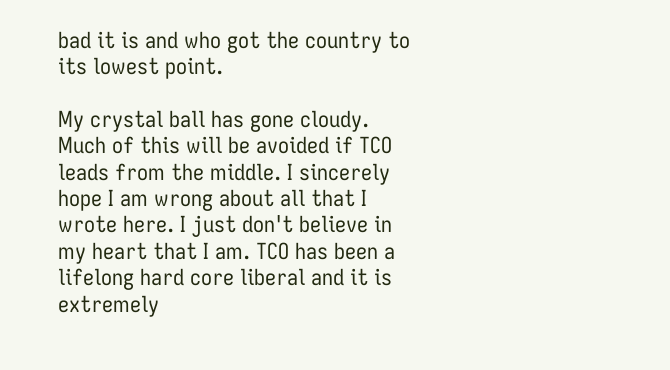bad it is and who got the country to its lowest point.

My crystal ball has gone cloudy. Much of this will be avoided if TCO leads from the middle. I sincerely hope I am wrong about all that I wrote here. I just don't believe in my heart that I am. TCO has been a lifelong hard core liberal and it is extremely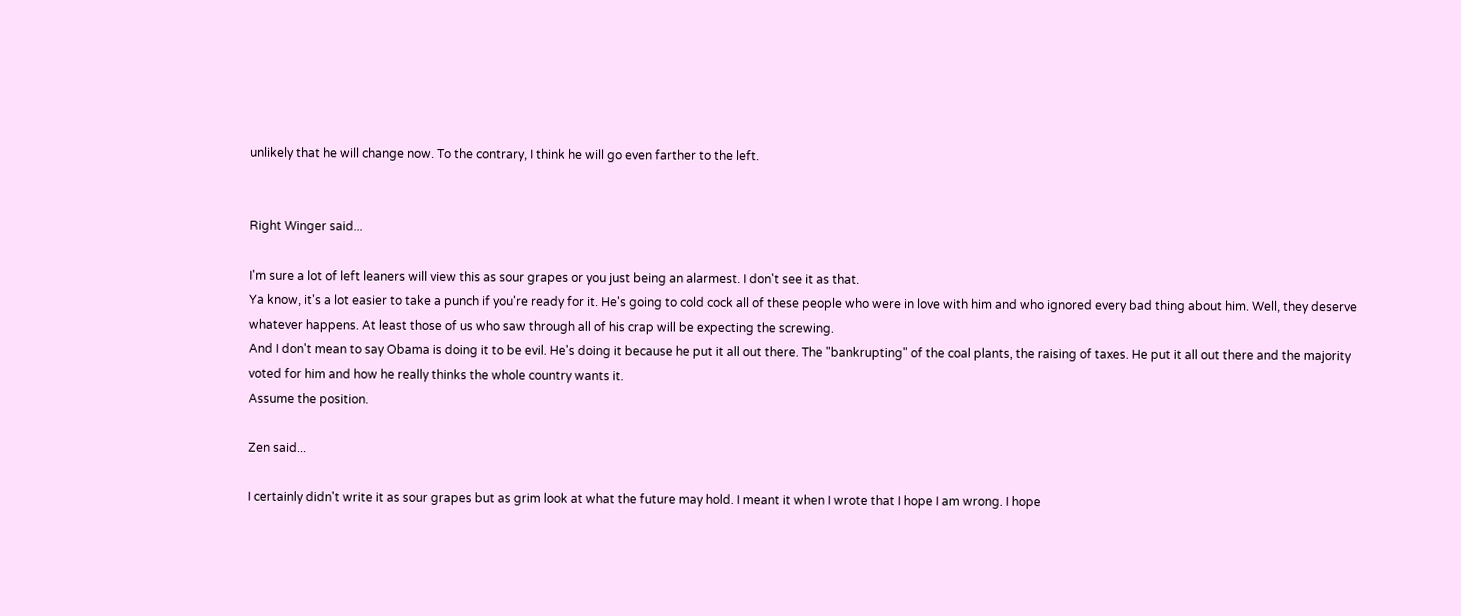unlikely that he will change now. To the contrary, I think he will go even farther to the left.


Right Winger said...

I'm sure a lot of left leaners will view this as sour grapes or you just being an alarmest. I don't see it as that.
Ya know, it's a lot easier to take a punch if you're ready for it. He's going to cold cock all of these people who were in love with him and who ignored every bad thing about him. Well, they deserve whatever happens. At least those of us who saw through all of his crap will be expecting the screwing.
And I don't mean to say Obama is doing it to be evil. He's doing it because he put it all out there. The "bankrupting" of the coal plants, the raising of taxes. He put it all out there and the majority voted for him and how he really thinks the whole country wants it.
Assume the position.

Zen said...

I certainly didn't write it as sour grapes but as grim look at what the future may hold. I meant it when I wrote that I hope I am wrong. I hope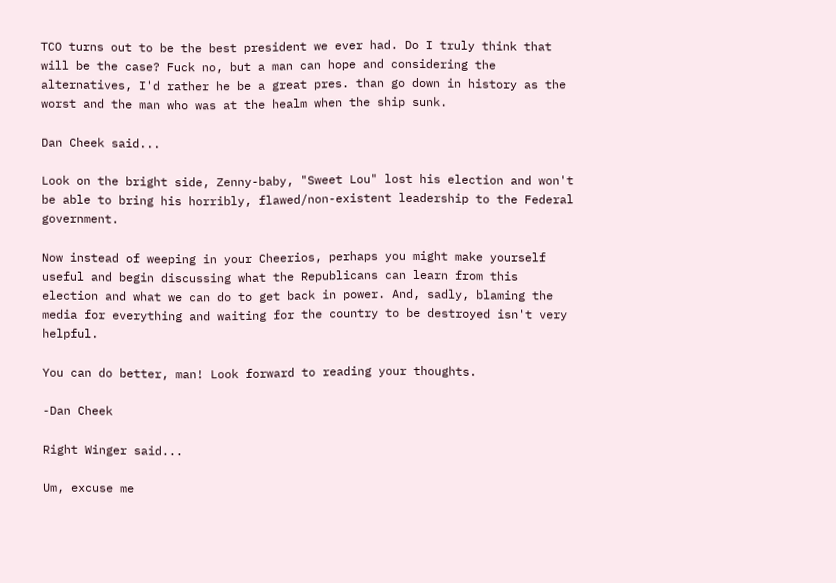TCO turns out to be the best president we ever had. Do I truly think that will be the case? Fuck no, but a man can hope and considering the alternatives, I'd rather he be a great pres. than go down in history as the worst and the man who was at the healm when the ship sunk.

Dan Cheek said...

Look on the bright side, Zenny-baby, "Sweet Lou" lost his election and won't be able to bring his horribly, flawed/non-existent leadership to the Federal government.

Now instead of weeping in your Cheerios, perhaps you might make yourself useful and begin discussing what the Republicans can learn from this election and what we can do to get back in power. And, sadly, blaming the media for everything and waiting for the country to be destroyed isn't very helpful.

You can do better, man! Look forward to reading your thoughts.

-Dan Cheek

Right Winger said...

Um, excuse me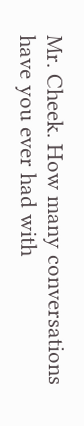Mr. Cheek. How many conversations have you ever had with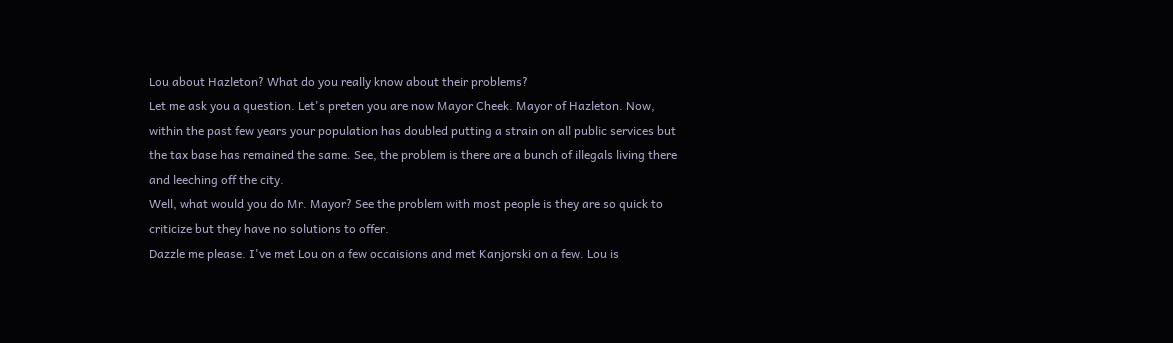Lou about Hazleton? What do you really know about their problems?
Let me ask you a question. Let's preten you are now Mayor Cheek. Mayor of Hazleton. Now, within the past few years your population has doubled putting a strain on all public services but the tax base has remained the same. See, the problem is there are a bunch of illegals living there and leeching off the city.
Well, what would you do Mr. Mayor? See the problem with most people is they are so quick to criticize but they have no solutions to offer.
Dazzle me please. I've met Lou on a few occaisions and met Kanjorski on a few. Lou is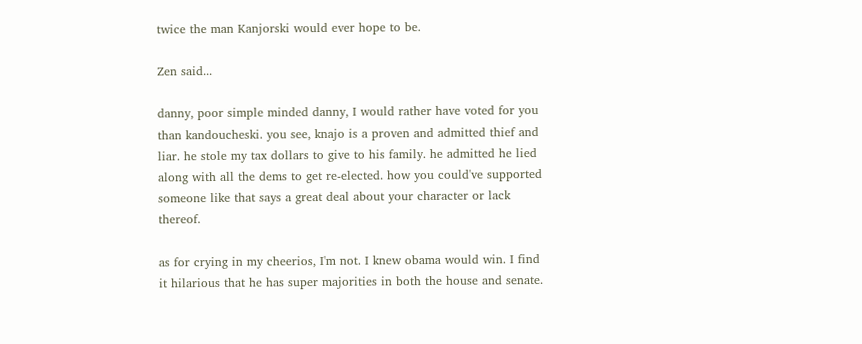twice the man Kanjorski would ever hope to be.

Zen said...

danny, poor simple minded danny, I would rather have voted for you than kandoucheski. you see, knajo is a proven and admitted thief and liar. he stole my tax dollars to give to his family. he admitted he lied along with all the dems to get re-elected. how you could've supported someone like that says a great deal about your character or lack thereof.

as for crying in my cheerios, I'm not. I knew obama would win. I find it hilarious that he has super majorities in both the house and senate.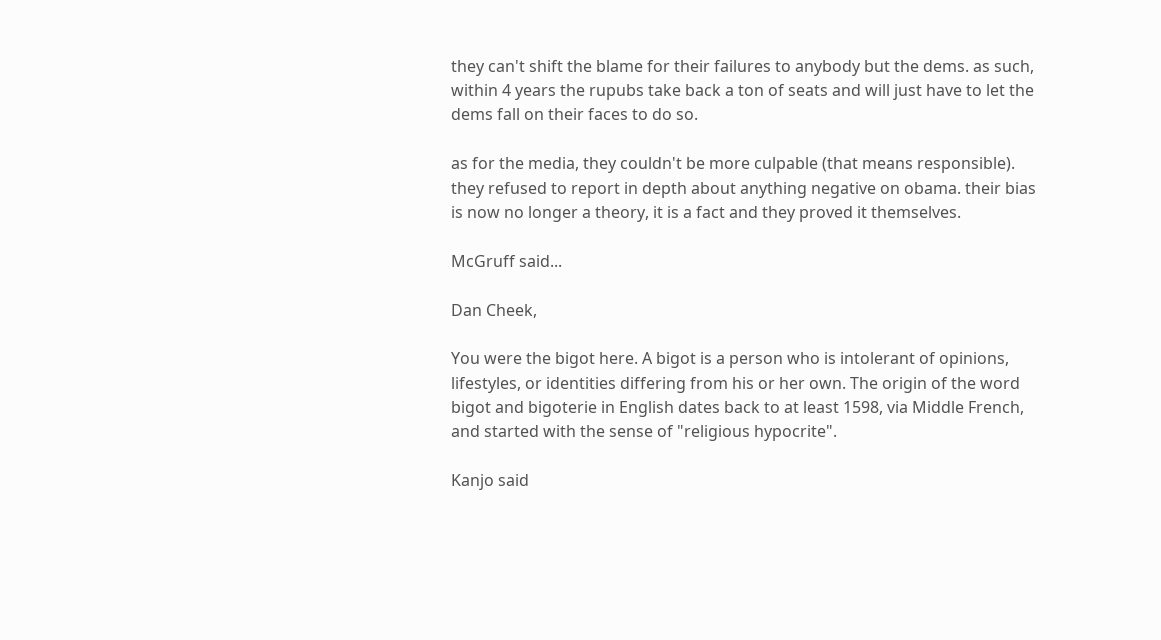they can't shift the blame for their failures to anybody but the dems. as such, within 4 years the rupubs take back a ton of seats and will just have to let the dems fall on their faces to do so.

as for the media, they couldn't be more culpable (that means responsible). they refused to report in depth about anything negative on obama. their bias is now no longer a theory, it is a fact and they proved it themselves.

McGruff said...

Dan Cheek,

You were the bigot here. A bigot is a person who is intolerant of opinions, lifestyles, or identities differing from his or her own. The origin of the word bigot and bigoterie in English dates back to at least 1598, via Middle French, and started with the sense of "religious hypocrite".

Kanjo said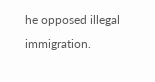he opposed illegal immigration.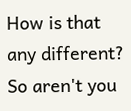How is that any different? So aren't you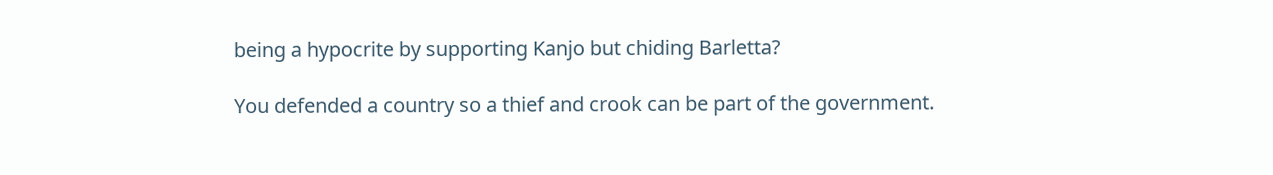being a hypocrite by supporting Kanjo but chiding Barletta?

You defended a country so a thief and crook can be part of the government.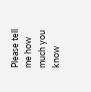Please tell me how much you know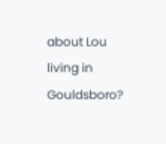about Lou living in Gouldsboro?